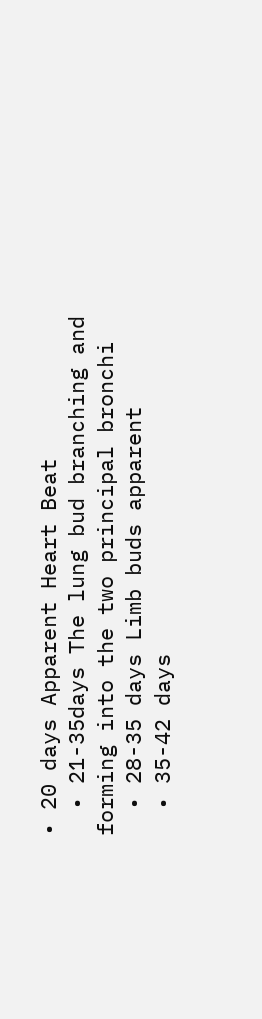• 20 days Apparent Heart Beat
  • 21-35days The lung bud branching and forming into the two principal bronchi
  • 28-35 days Limb buds apparent
  • 35-42 days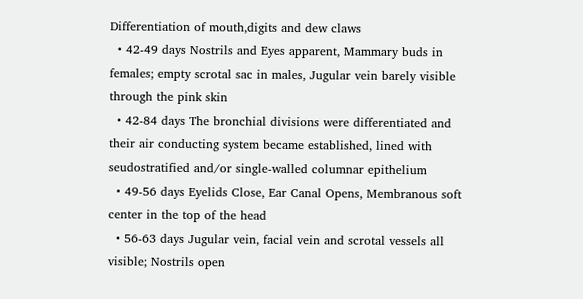Differentiation of mouth,digits and dew claws
  • 42-49 days Nostrils and Eyes apparent, Mammary buds in females; empty scrotal sac in males, Jugular vein barely visible through the pink skin
  • 42-84 days The bronchial divisions were differentiated and their air conducting system became established, lined with seudostratified and/or single-walled columnar epithelium
  • 49-56 days Eyelids Close, Ear Canal Opens, Membranous soft center in the top of the head
  • 56-63 days Jugular vein, facial vein and scrotal vessels all visible; Nostrils open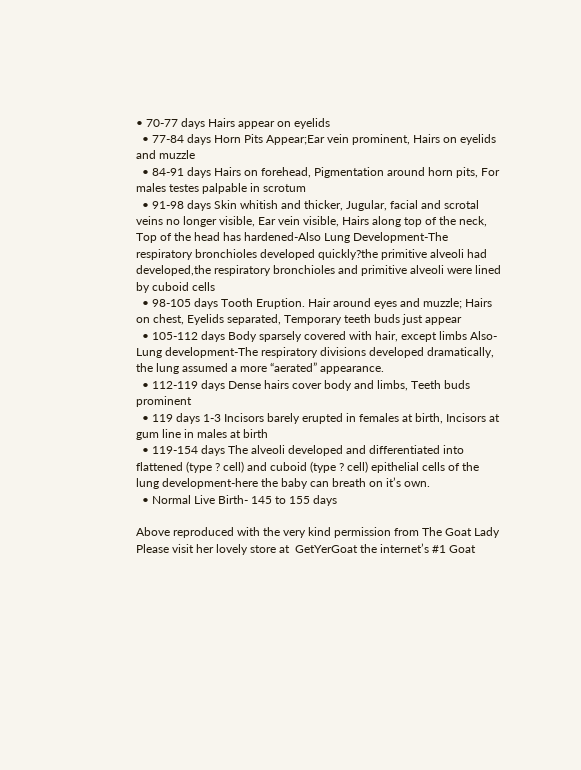• 70-77 days Hairs appear on eyelids
  • 77-84 days Horn Pits Appear;Ear vein prominent, Hairs on eyelids and muzzle
  • 84-91 days Hairs on forehead, Pigmentation around horn pits, For males testes palpable in scrotum
  • 91-98 days Skin whitish and thicker, Jugular, facial and scrotal veins no longer visible, Ear vein visible, Hairs along top of the neck, Top of the head has hardened-Also Lung Development-The respiratory bronchioles developed quickly?the primitive alveoli had developed,the respiratory bronchioles and primitive alveoli were lined by cuboid cells
  • 98-105 days Tooth Eruption. Hair around eyes and muzzle; Hairs on chest, Eyelids separated, Temporary teeth buds just appear
  • 105-112 days Body sparsely covered with hair, except limbs Also-Lung development-The respiratory divisions developed dramatically, the lung assumed a more “aerated” appearance.
  • 112-119 days Dense hairs cover body and limbs, Teeth buds prominent
  • 119 days 1-3 Incisors barely erupted in females at birth, Incisors at gum line in males at birth
  • 119-154 days The alveoli developed and differentiated into flattened (type ? cell) and cuboid (type ? cell) epithelial cells of the lung development-here the baby can breath on it’s own.
  • Normal Live Birth- 145 to 155 days

Above reproduced with the very kind permission from The Goat Lady Please visit her lovely store at  GetYerGoat the internet’s #1 Goat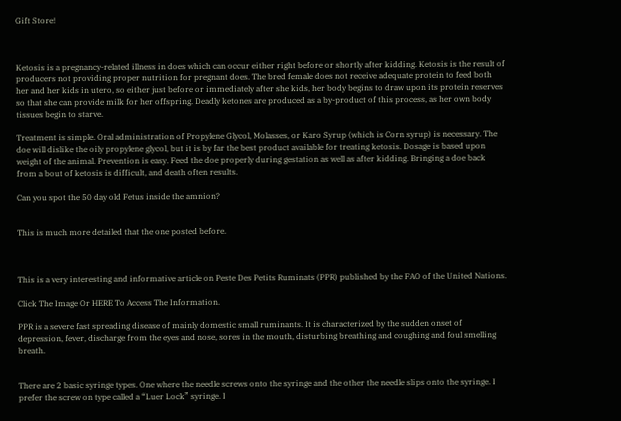Gift Store!



Ketosis is a pregnancy-related illness in does which can occur either right before or shortly after kidding. Ketosis is the result of producers not providing proper nutrition for pregnant does. The bred female does not receive adequate protein to feed both her and her kids in utero, so either just before or immediately after she kids, her body begins to draw upon its protein reserves so that she can provide milk for her offspring. Deadly ketones are produced as a by-product of this process, as her own body tissues begin to starve.

Treatment is simple. Oral administration of Propylene Glycol, Molasses, or Karo Syrup (which is Corn syrup) is necessary. The doe will dislike the oily propylene glycol, but it is by far the best product available for treating ketosis. Dosage is based upon weight of the animal. Prevention is easy. Feed the doe properly during gestation as well as after kidding. Bringing a doe back from a bout of ketosis is difficult, and death often results.

Can you spot the 50 day old Fetus inside the amnion?


This is much more detailed that the one posted before.



This is a very interesting and informative article on Peste Des Petits Ruminats (PPR) published by the FAO of the United Nations.

Click The Image Or HERE To Access The Information.

PPR is a severe fast spreading disease of mainly domestic small ruminants. It is characterized by the sudden onset of depression, fever, discharge from the eyes and nose, sores in the mouth, disturbing breathing and coughing and foul smelling breath.


There are 2 basic syringe types. One where the needle screws onto the syringe and the other the needle slips onto the syringe. I prefer the screw on type called a “Luer Lock” syringe. I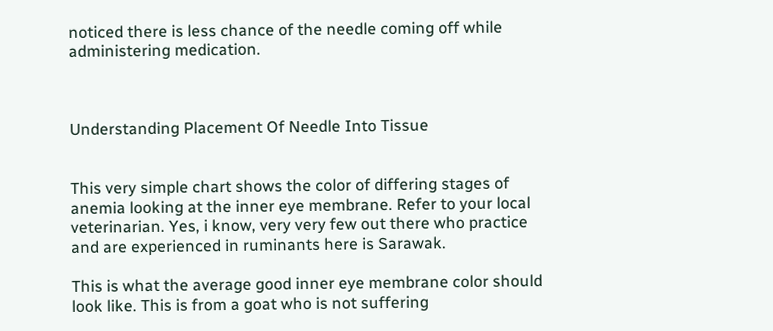noticed there is less chance of the needle coming off while administering medication.



Understanding Placement Of Needle Into Tissue


This very simple chart shows the color of differing stages of anemia looking at the inner eye membrane. Refer to your local veterinarian. Yes, i know, very very few out there who practice and are experienced in ruminants here is Sarawak.

This is what the average good inner eye membrane color should look like. This is from a goat who is not suffering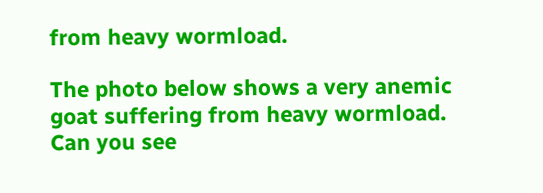from heavy wormload.

The photo below shows a very anemic goat suffering from heavy wormload. Can you see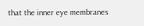that the inner eye membranes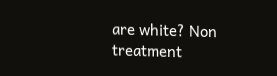are white? Non treatment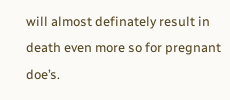will almost definately result in death even more so for pregnant doe’s.